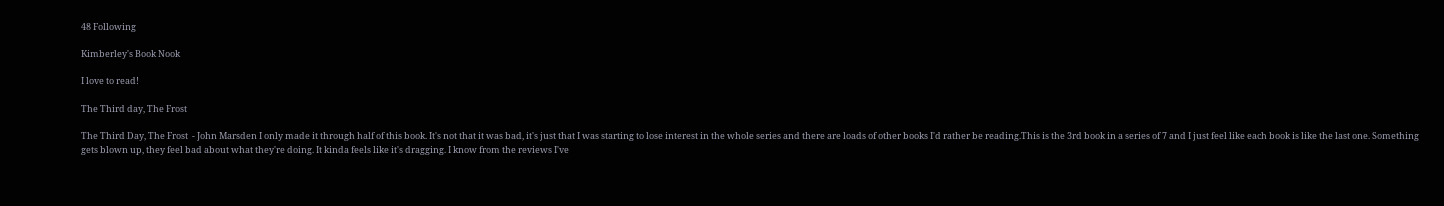48 Following

Kimberley's Book Nook

I love to read!

The Third day, The Frost

The Third Day, The Frost  - John Marsden I only made it through half of this book. It's not that it was bad, it's just that I was starting to lose interest in the whole series and there are loads of other books I'd rather be reading.This is the 3rd book in a series of 7 and I just feel like each book is like the last one. Something gets blown up, they feel bad about what they're doing. It kinda feels like it's dragging. I know from the reviews I've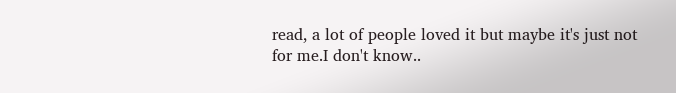read, a lot of people loved it but maybe it's just not for me.I don't know..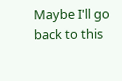Maybe I'll go back to this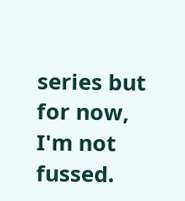series but for now, I'm not fussed.